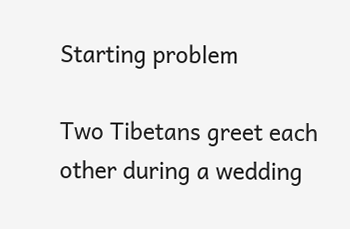Starting problem

Two Tibetans greet each other during a wedding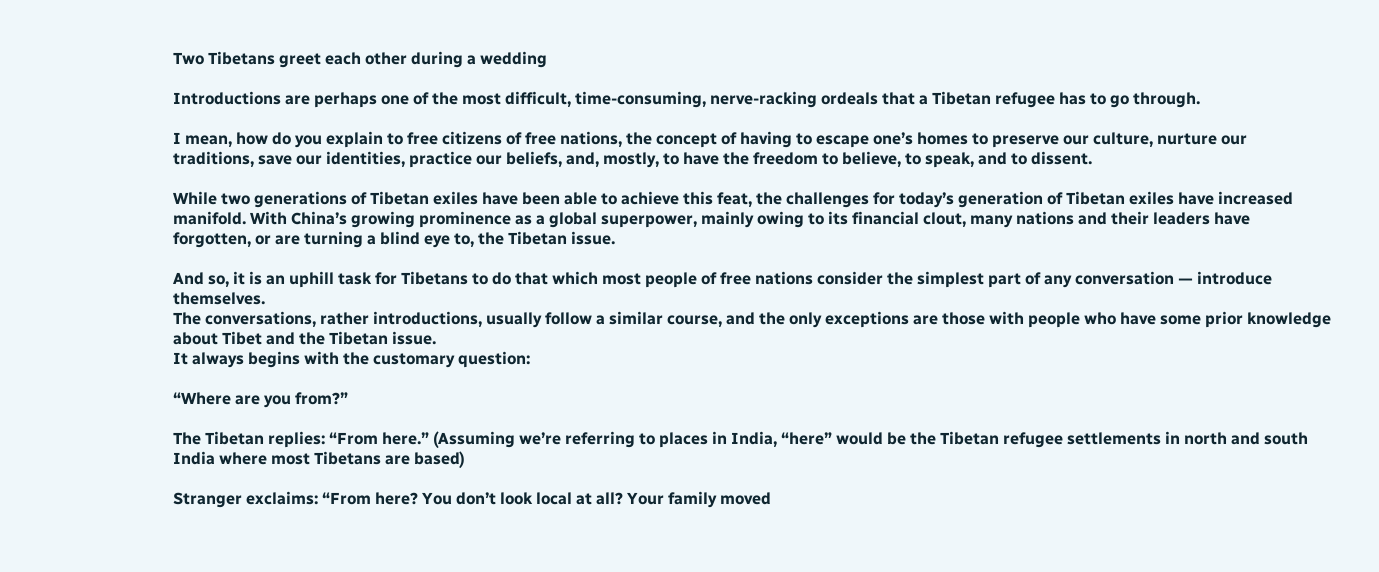Two Tibetans greet each other during a wedding

Introductions are perhaps one of the most difficult, time-consuming, nerve-racking ordeals that a Tibetan refugee has to go through.

I mean, how do you explain to free citizens of free nations, the concept of having to escape one’s homes to preserve our culture, nurture our traditions, save our identities, practice our beliefs, and, mostly, to have the freedom to believe, to speak, and to dissent.

While two generations of Tibetan exiles have been able to achieve this feat, the challenges for today’s generation of Tibetan exiles have increased manifold. With China’s growing prominence as a global superpower, mainly owing to its financial clout, many nations and their leaders have forgotten, or are turning a blind eye to, the Tibetan issue.

And so, it is an uphill task for Tibetans to do that which most people of free nations consider the simplest part of any conversation — introduce themselves.
The conversations, rather introductions, usually follow a similar course, and the only exceptions are those with people who have some prior knowledge about Tibet and the Tibetan issue.
It always begins with the customary question:

“Where are you from?”

The Tibetan replies: “From here.” (Assuming we’re referring to places in India, “here” would be the Tibetan refugee settlements in north and south India where most Tibetans are based)

Stranger exclaims: “From here? You don’t look local at all? Your family moved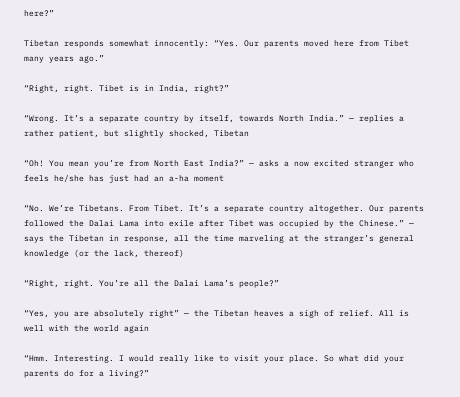here?”

Tibetan responds somewhat innocently: “Yes. Our parents moved here from Tibet many years ago.”

“Right, right. Tibet is in India, right?”

“Wrong. It’s a separate country by itself, towards North India.” — replies a rather patient, but slightly shocked, Tibetan

“Oh! You mean you’re from North East India?” — asks a now excited stranger who feels he/she has just had an a-ha moment

“No. We’re Tibetans. From Tibet. It’s a separate country altogether. Our parents followed the Dalai Lama into exile after Tibet was occupied by the Chinese.” — says the Tibetan in response, all the time marveling at the stranger’s general knowledge (or the lack, thereof)

“Right, right. You’re all the Dalai Lama’s people?”

“Yes, you are absolutely right” — the Tibetan heaves a sigh of relief. All is well with the world again

“Hmm. Interesting. I would really like to visit your place. So what did your parents do for a living?”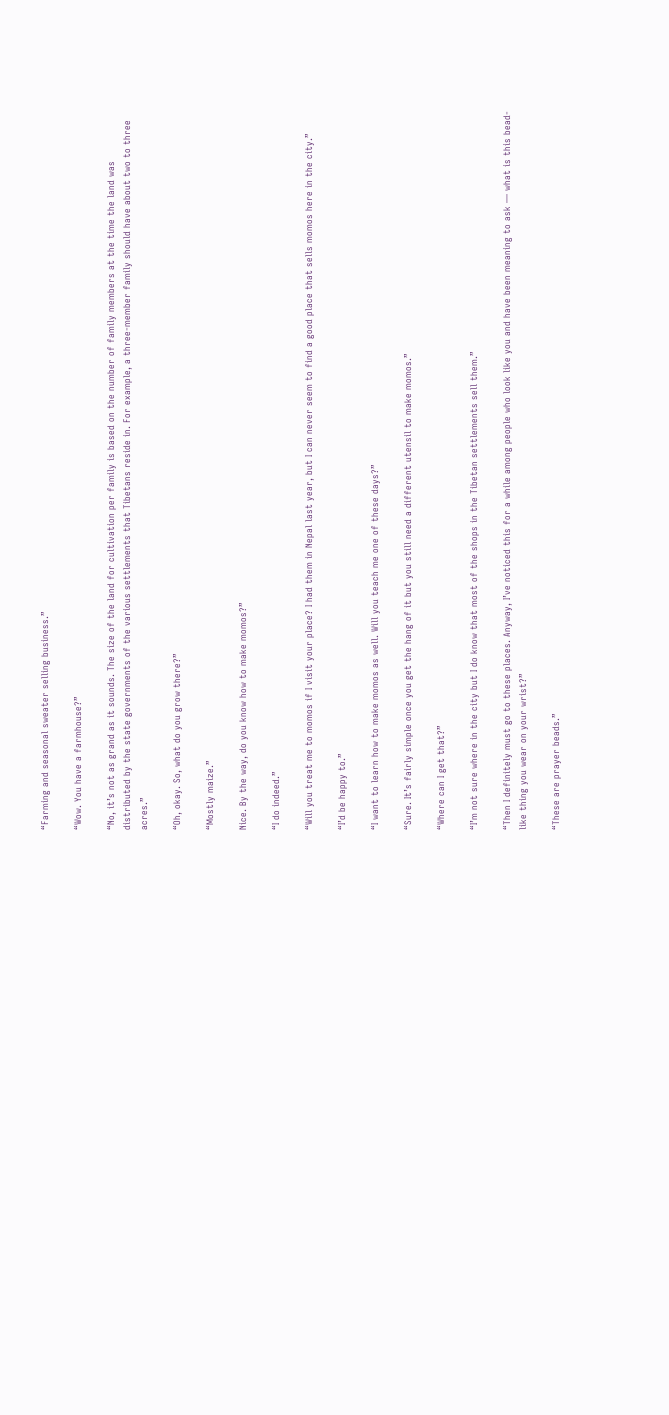“Farming and seasonal sweater selling business.”

“Wow. You have a farmhouse?”

“No, it’s not as grand as it sounds. The size of the land for cultivation per family is based on the number of family members at the time the land was distributed by the state governments of the various settlements that Tibetans reside in. For example, a three-member family should have about two to three acres.”

“Oh, okay. So, what do you grow there?”

“Mostly maize.”

Nice. By the way, do you know how to make momos?”

“I do indeed.”

“Will you treat me to momos if I visit your place? I had them in Nepal last year, but I can never seem to find a good place that sells momos here in the city.”

“I’d be happy to.”

“I want to learn how to make momos as well. Will you teach me one of these days?”

“Sure. It’s fairly simple once you get the hang of it but you still need a different utensil to make momos.”

“Where can I get that?”

“I’m not sure where in the city but I do know that most of the shops in the Tibetan settlements sell them.”

“Then I definitely must go to these places. Anyway, I’ve noticed this for a while among people who look like you and have been meaning to ask — what is this bead-like thing you wear on your wrist?”

“These are prayer beads.”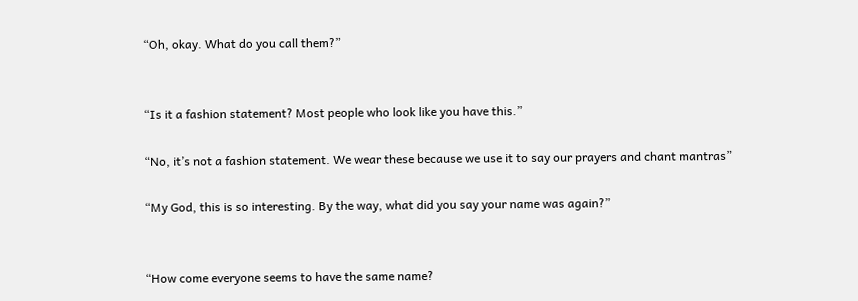“Oh, okay. What do you call them?”


“Is it a fashion statement? Most people who look like you have this.”

“No, it’s not a fashion statement. We wear these because we use it to say our prayers and chant mantras”

“My God, this is so interesting. By the way, what did you say your name was again?”


“How come everyone seems to have the same name?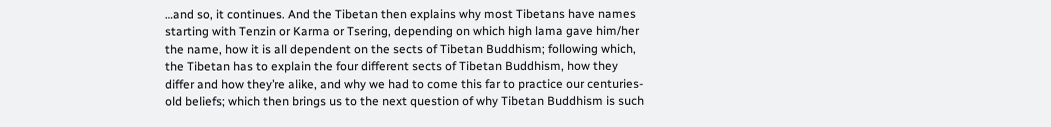…and so, it continues. And the Tibetan then explains why most Tibetans have names starting with Tenzin or Karma or Tsering, depending on which high lama gave him/her the name, how it is all dependent on the sects of Tibetan Buddhism; following which, the Tibetan has to explain the four different sects of Tibetan Buddhism, how they differ and how they’re alike, and why we had to come this far to practice our centuries-old beliefs; which then brings us to the next question of why Tibetan Buddhism is such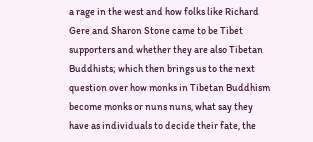a rage in the west and how folks like Richard Gere and Sharon Stone came to be Tibet supporters and whether they are also Tibetan Buddhists; which then brings us to the next question over how monks in Tibetan Buddhism become monks or nuns nuns, what say they have as individuals to decide their fate, the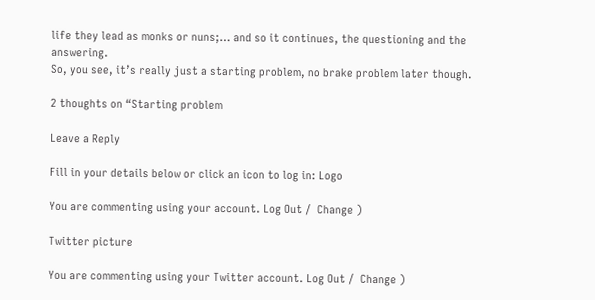life they lead as monks or nuns;… and so it continues, the questioning and the answering.
So, you see, it’s really just a starting problem, no brake problem later though.

2 thoughts on “Starting problem

Leave a Reply

Fill in your details below or click an icon to log in: Logo

You are commenting using your account. Log Out /  Change )

Twitter picture

You are commenting using your Twitter account. Log Out /  Change )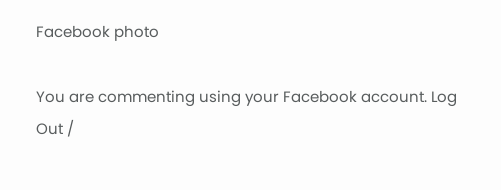Facebook photo

You are commenting using your Facebook account. Log Out /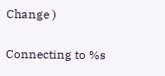Change )

Connecting to %s